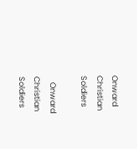Onward Christian Soldiers

   Onward Christian Soldiers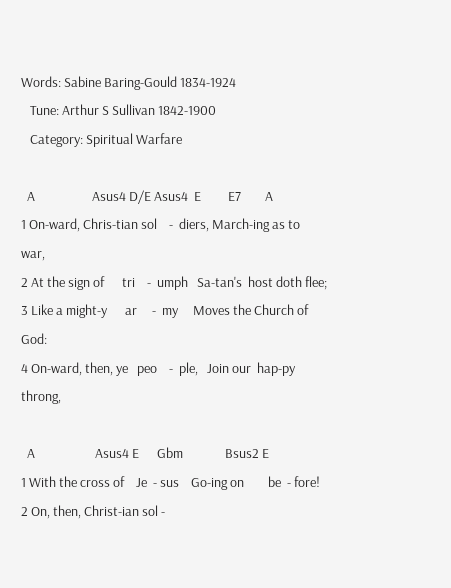Words: Sabine Baring-Gould 1834-1924
   Tune: Arthur S Sullivan 1842-1900
   Category: Spiritual Warfare

  A                   Asus4 D/E Asus4  E         E7        A
1 On-ward, Chris-tian sol    -  diers, March-ing as to     war,
2 At the sign of      tri    -  umph   Sa-tan's  host doth flee;
3 Like a might-y      ar     -  my     Moves the Church of God:
4 On-ward, then, ye   peo    -  ple,   Join our  hap-py    throng,

  A                    Asus4 E      Gbm              Bsus2 E
1 With the cross of    Je  - sus    Go-ing on        be  - fore!
2 On, then, Christ-ian sol -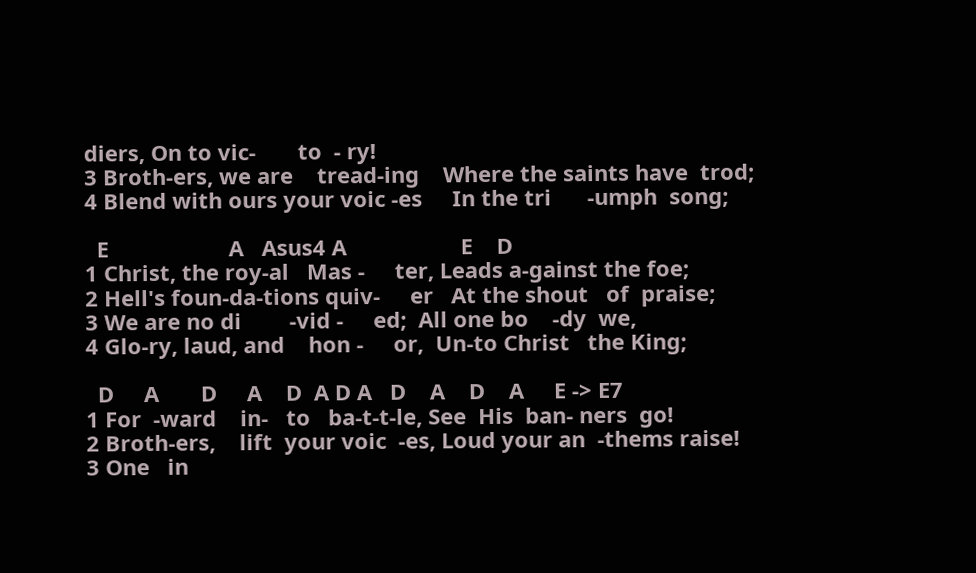diers, On to vic-       to  - ry!
3 Broth-ers, we are    tread-ing    Where the saints have  trod;
4 Blend with ours your voic -es     In the tri      -umph  song;

  E                    A   Asus4 A                   E    D
1 Christ, the roy-al   Mas -     ter, Leads a-gainst the foe;
2 Hell's foun-da-tions quiv-     er   At the shout   of  praise;
3 We are no di        -vid -     ed;  All one bo    -dy  we,
4 Glo-ry, laud, and    hon -     or,  Un-to Christ   the King;

  D     A       D     A    D  A D A   D    A    D    A     E -> E7
1 For  -ward    in-   to   ba-t-t-le, See  His  ban- ners  go!
2 Broth-ers,    lift  your voic  -es, Loud your an  -thems raise!
3 One   in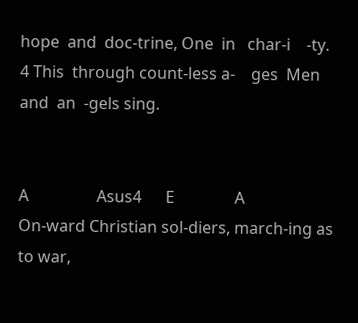hope  and  doc-trine, One  in   char-i    -ty.
4 This  through count-less a-    ges  Men  and  an  -gels sing.


A                 Asus4      E               A
On-ward Christian sol-diers, march-ing as to war,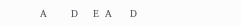A        D     E  A      D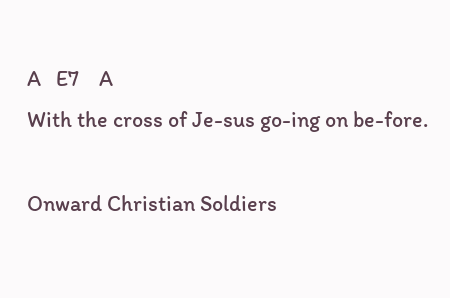A   E7    A
With the cross of Je-sus go-ing on be-fore.

Onward Christian Soldiers